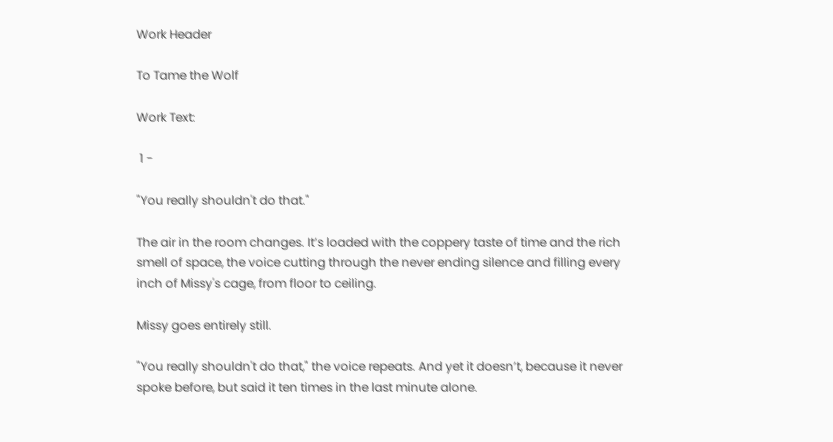Work Header

To Tame the Wolf

Work Text:

 1 -

"You really shouldn't do that."

The air in the room changes. It’s loaded with the coppery taste of time and the rich smell of space, the voice cutting through the never ending silence and filling every inch of Missy's cage, from floor to ceiling.

Missy goes entirely still.

"You really shouldn't do that," the voice repeats. And yet it doesn’t, because it never spoke before, but said it ten times in the last minute alone.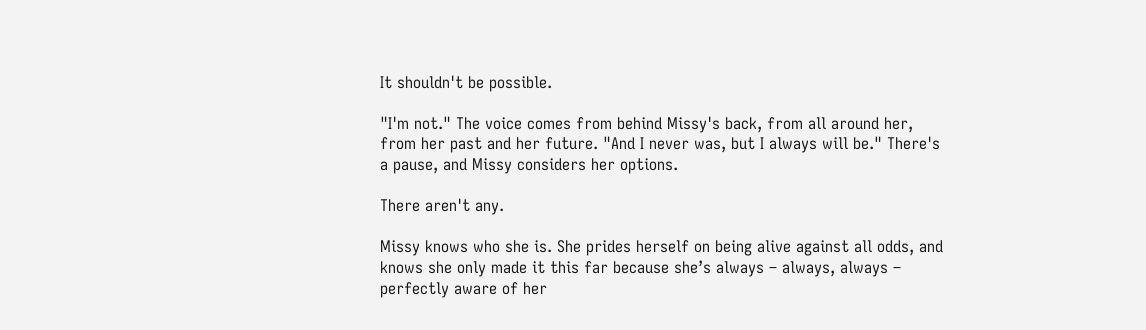It shouldn't be possible.

"I'm not." The voice comes from behind Missy's back, from all around her, from her past and her future. "And I never was, but I always will be." There's a pause, and Missy considers her options.

There aren't any.

Missy knows who she is. She prides herself on being alive against all odds, and knows she only made it this far because she’s always – always, always – perfectly aware of her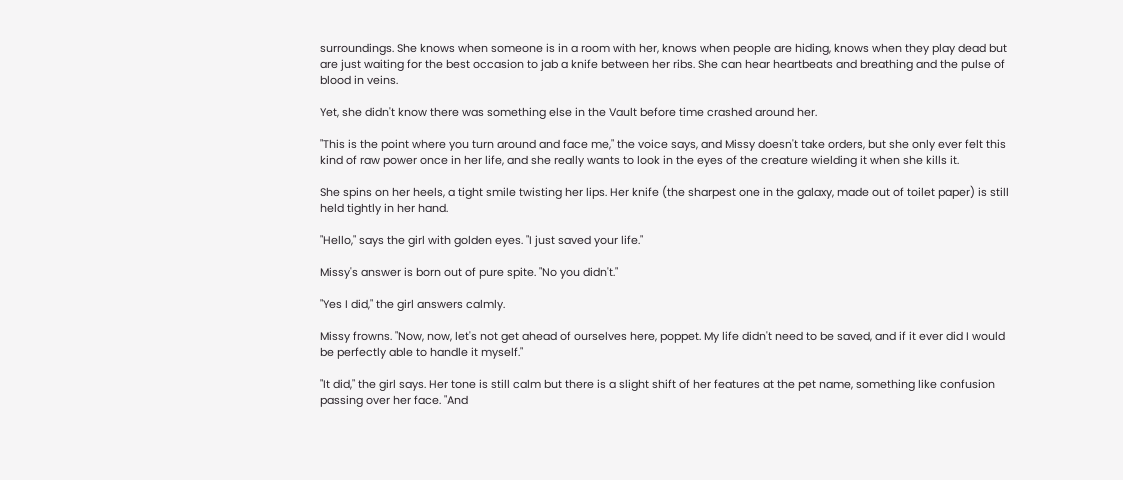surroundings. She knows when someone is in a room with her, knows when people are hiding, knows when they play dead but are just waiting for the best occasion to jab a knife between her ribs. She can hear heartbeats and breathing and the pulse of blood in veins.

Yet, she didn't know there was something else in the Vault before time crashed around her.

"This is the point where you turn around and face me," the voice says, and Missy doesn't take orders, but she only ever felt this kind of raw power once in her life, and she really wants to look in the eyes of the creature wielding it when she kills it.

She spins on her heels, a tight smile twisting her lips. Her knife (the sharpest one in the galaxy, made out of toilet paper) is still held tightly in her hand.

"Hello," says the girl with golden eyes. "I just saved your life."

Missy's answer is born out of pure spite. "No you didn't."

"Yes I did," the girl answers calmly.

Missy frowns. "Now, now, let's not get ahead of ourselves here, poppet. My life didn't need to be saved, and if it ever did I would be perfectly able to handle it myself."

"It did," the girl says. Her tone is still calm but there is a slight shift of her features at the pet name, something like confusion passing over her face. "And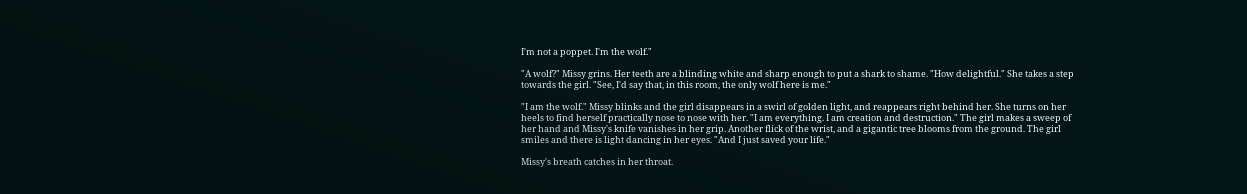I'm not a poppet. I'm the wolf."

"A wolf?" Missy grins. Her teeth are a blinding white and sharp enough to put a shark to shame. "How delightful." She takes a step towards the girl. "See, I'd say that, in this room, the only wolf here is me."

"I am the wolf." Missy blinks and the girl disappears in a swirl of golden light, and reappears right behind her. She turns on her heels to find herself practically nose to nose with her. "I am everything. I am creation and destruction." The girl makes a sweep of her hand and Missy's knife vanishes in her grip. Another flick of the wrist, and a gigantic tree blooms from the ground. The girl smiles and there is light dancing in her eyes. "And I just saved your life."

Missy's breath catches in her throat.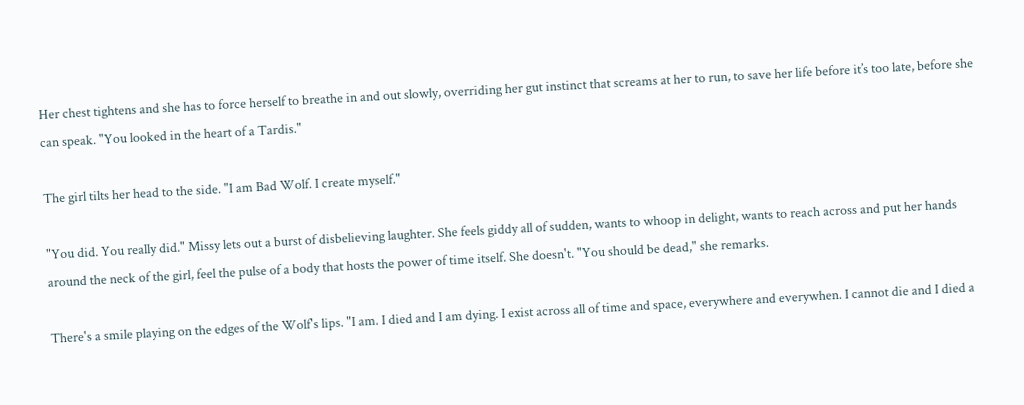Her chest tightens and she has to force herself to breathe in and out slowly, overriding her gut instinct that screams at her to run, to save her life before it’s too late, before she can speak. "You looked in the heart of a Tardis."

The girl tilts her head to the side. "I am Bad Wolf. I create myself."

"You did. You really did." Missy lets out a burst of disbelieving laughter. She feels giddy all of sudden, wants to whoop in delight, wants to reach across and put her hands around the neck of the girl, feel the pulse of a body that hosts the power of time itself. She doesn't. "You should be dead," she remarks.

There's a smile playing on the edges of the Wolf's lips. "I am. I died and I am dying. I exist across all of time and space, everywhere and everywhen. I cannot die and I died a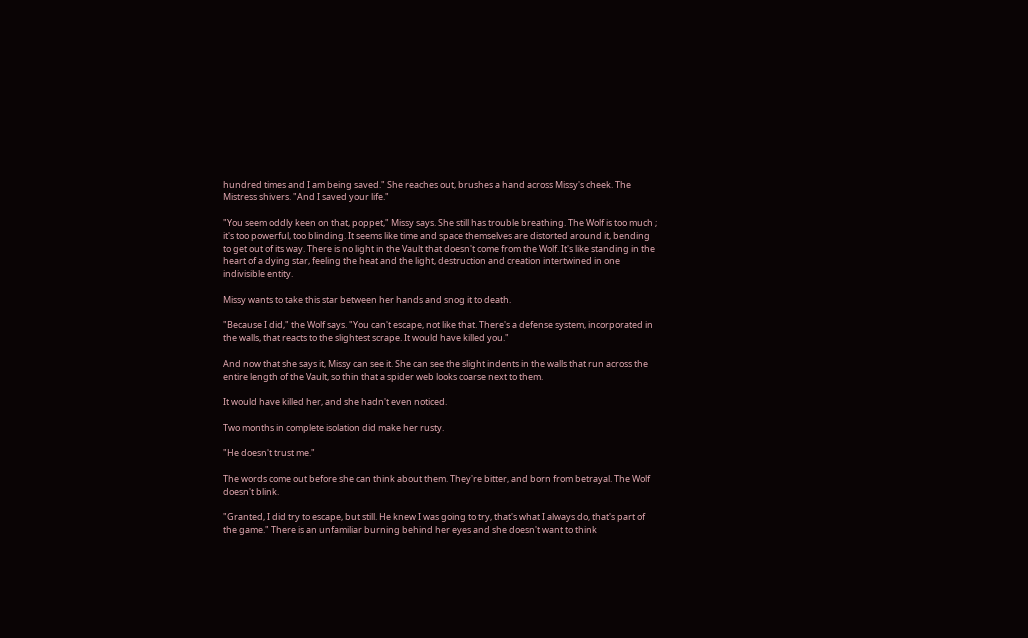hundred times and I am being saved." She reaches out, brushes a hand across Missy's cheek. The Mistress shivers. "And I saved your life."

"You seem oddly keen on that, poppet," Missy says. She still has trouble breathing. The Wolf is too much ; it's too powerful, too blinding. It seems like time and space themselves are distorted around it, bending to get out of its way. There is no light in the Vault that doesn't come from the Wolf. It's like standing in the heart of a dying star, feeling the heat and the light, destruction and creation intertwined in one indivisible entity.

Missy wants to take this star between her hands and snog it to death.

"Because I did," the Wolf says. "You can't escape, not like that. There's a defense system, incorporated in the walls, that reacts to the slightest scrape. It would have killed you."

And now that she says it, Missy can see it. She can see the slight indents in the walls that run across the entire length of the Vault, so thin that a spider web looks coarse next to them.

It would have killed her, and she hadn't even noticed.

Two months in complete isolation did make her rusty.

"He doesn't trust me."

The words come out before she can think about them. They're bitter, and born from betrayal. The Wolf doesn't blink.

"Granted, I did try to escape, but still. He knew I was going to try, that's what I always do, that's part of the game." There is an unfamiliar burning behind her eyes and she doesn't want to think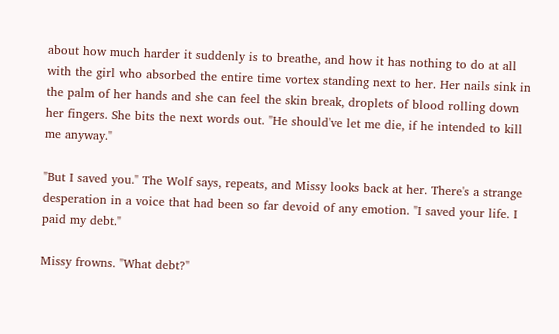about how much harder it suddenly is to breathe, and how it has nothing to do at all with the girl who absorbed the entire time vortex standing next to her. Her nails sink in the palm of her hands and she can feel the skin break, droplets of blood rolling down her fingers. She bits the next words out. "He should've let me die, if he intended to kill me anyway."

"But I saved you." The Wolf says, repeats, and Missy looks back at her. There's a strange desperation in a voice that had been so far devoid of any emotion. "I saved your life. I paid my debt."

Missy frowns. "What debt?"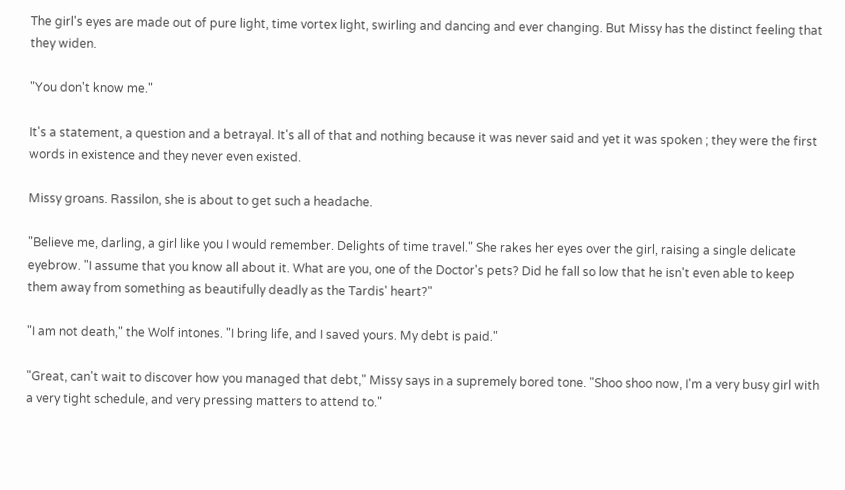The girl's eyes are made out of pure light, time vortex light, swirling and dancing and ever changing. But Missy has the distinct feeling that they widen.

"You don't know me."

It's a statement, a question and a betrayal. It's all of that and nothing because it was never said and yet it was spoken ; they were the first words in existence and they never even existed.

Missy groans. Rassilon, she is about to get such a headache.

"Believe me, darling, a girl like you I would remember. Delights of time travel." She rakes her eyes over the girl, raising a single delicate eyebrow. "I assume that you know all about it. What are you, one of the Doctor's pets? Did he fall so low that he isn't even able to keep them away from something as beautifully deadly as the Tardis' heart?"

"I am not death," the Wolf intones. "I bring life, and I saved yours. My debt is paid."

"Great, can't wait to discover how you managed that debt," Missy says in a supremely bored tone. "Shoo shoo now, I'm a very busy girl with a very tight schedule, and very pressing matters to attend to."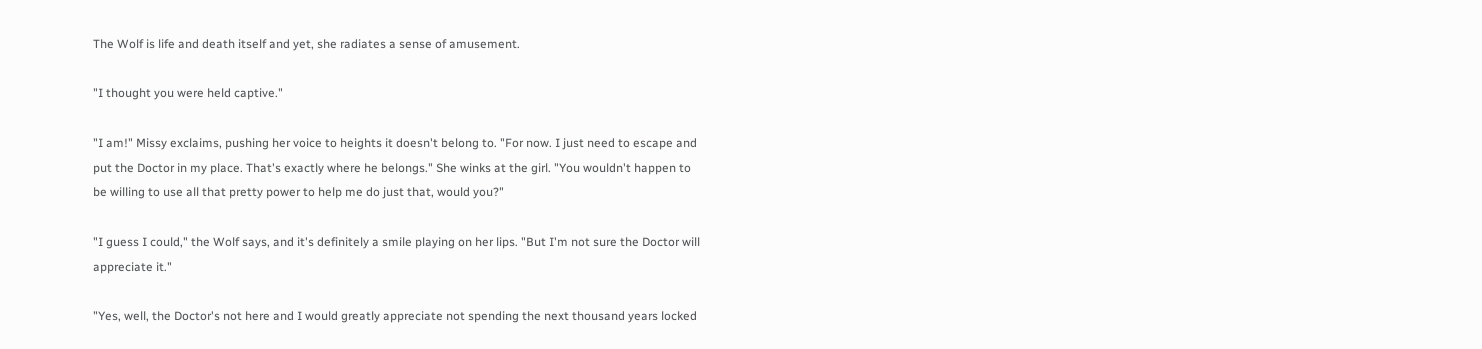The Wolf is life and death itself and yet, she radiates a sense of amusement.

"I thought you were held captive."

"I am!" Missy exclaims, pushing her voice to heights it doesn't belong to. "For now. I just need to escape and put the Doctor in my place. That's exactly where he belongs." She winks at the girl. "You wouldn't happen to be willing to use all that pretty power to help me do just that, would you?"

"I guess I could," the Wolf says, and it's definitely a smile playing on her lips. "But I'm not sure the Doctor will appreciate it."

"Yes, well, the Doctor's not here and I would greatly appreciate not spending the next thousand years locked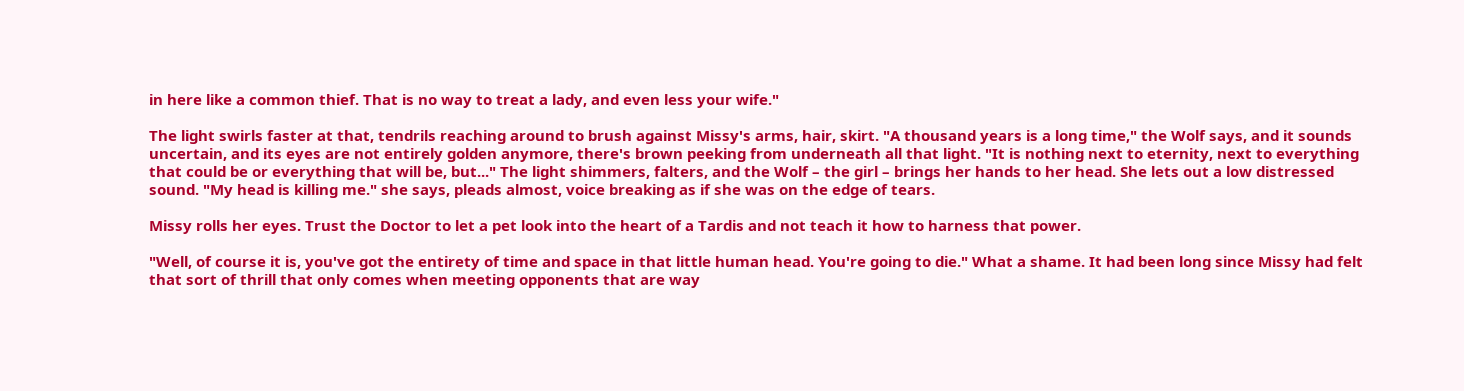in here like a common thief. That is no way to treat a lady, and even less your wife."

The light swirls faster at that, tendrils reaching around to brush against Missy's arms, hair, skirt. "A thousand years is a long time," the Wolf says, and it sounds uncertain, and its eyes are not entirely golden anymore, there's brown peeking from underneath all that light. "It is nothing next to eternity, next to everything that could be or everything that will be, but..." The light shimmers, falters, and the Wolf – the girl – brings her hands to her head. She lets out a low distressed sound. "My head is killing me." she says, pleads almost, voice breaking as if she was on the edge of tears.

Missy rolls her eyes. Trust the Doctor to let a pet look into the heart of a Tardis and not teach it how to harness that power.

"Well, of course it is, you've got the entirety of time and space in that little human head. You're going to die." What a shame. It had been long since Missy had felt that sort of thrill that only comes when meeting opponents that are way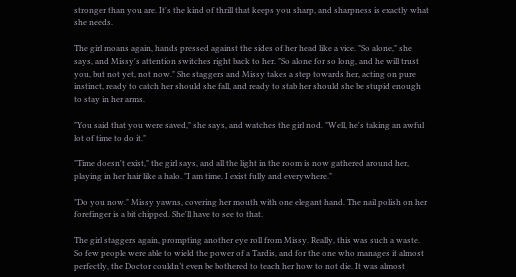stronger than you are. It's the kind of thrill that keeps you sharp, and sharpness is exactly what she needs.

The girl moans again, hands pressed against the sides of her head like a vice. "So alone," she says, and Missy's attention switches right back to her. "So alone for so long, and he will trust you, but not yet, not now." She staggers and Missy takes a step towards her, acting on pure instinct, ready to catch her should she fall, and ready to stab her should she be stupid enough to stay in her arms.

"You said that you were saved," she says, and watches the girl nod. "Well, he's taking an awful lot of time to do it."

"Time doesn't exist," the girl says, and all the light in the room is now gathered around her, playing in her hair like a halo. "I am time. I exist fully and everywhere."

"Do you now." Missy yawns, covering her mouth with one elegant hand. The nail polish on her forefinger is a bit chipped. She'll have to see to that.

The girl staggers again, prompting another eye roll from Missy. Really, this was such a waste. So few people were able to wield the power of a Tardis, and for the one who manages it almost perfectly, the Doctor couldn’t even be bothered to teach her how to not die. It was almost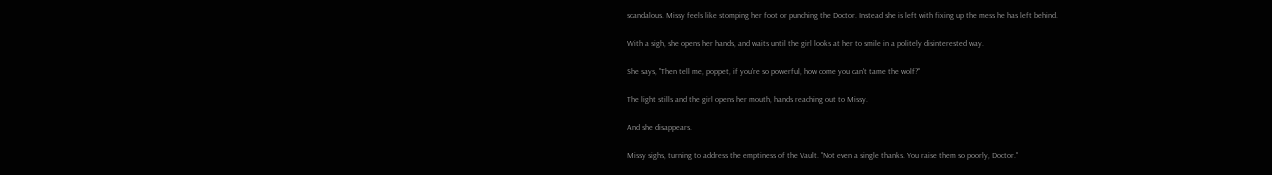scandalous. Missy feels like stomping her foot or punching the Doctor. Instead she is left with fixing up the mess he has left behind.

With a sigh, she opens her hands, and waits until the girl looks at her to smile in a politely disinterested way.

She says, "Then tell me, poppet, if you're so powerful, how come you can't tame the wolf?"

The light stills and the girl opens her mouth, hands reaching out to Missy.

And she disappears.

Missy sighs, turning to address the emptiness of the Vault. "Not even a single thanks. You raise them so poorly, Doctor."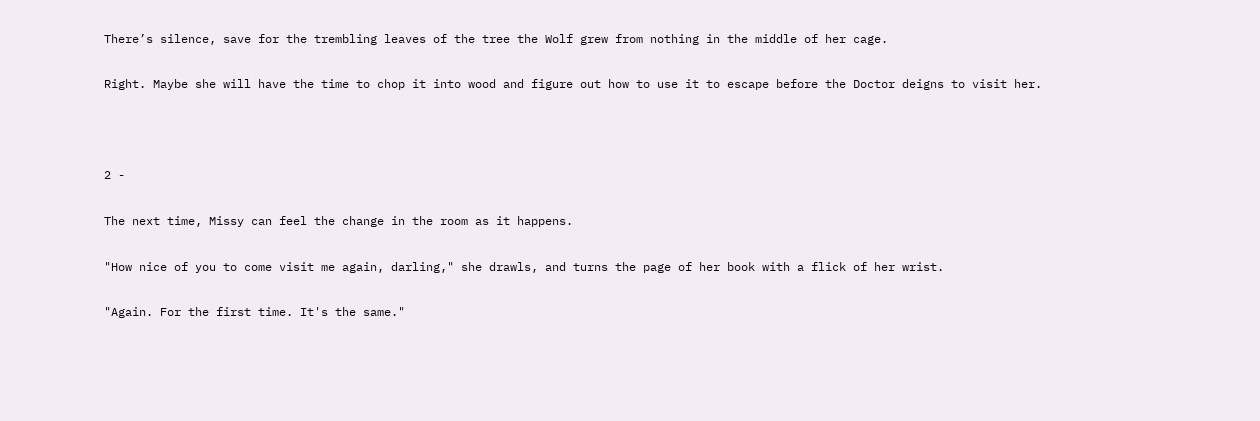There’s silence, save for the trembling leaves of the tree the Wolf grew from nothing in the middle of her cage.

Right. Maybe she will have the time to chop it into wood and figure out how to use it to escape before the Doctor deigns to visit her.



2 -

The next time, Missy can feel the change in the room as it happens.

"How nice of you to come visit me again, darling," she drawls, and turns the page of her book with a flick of her wrist.

"Again. For the first time. It's the same."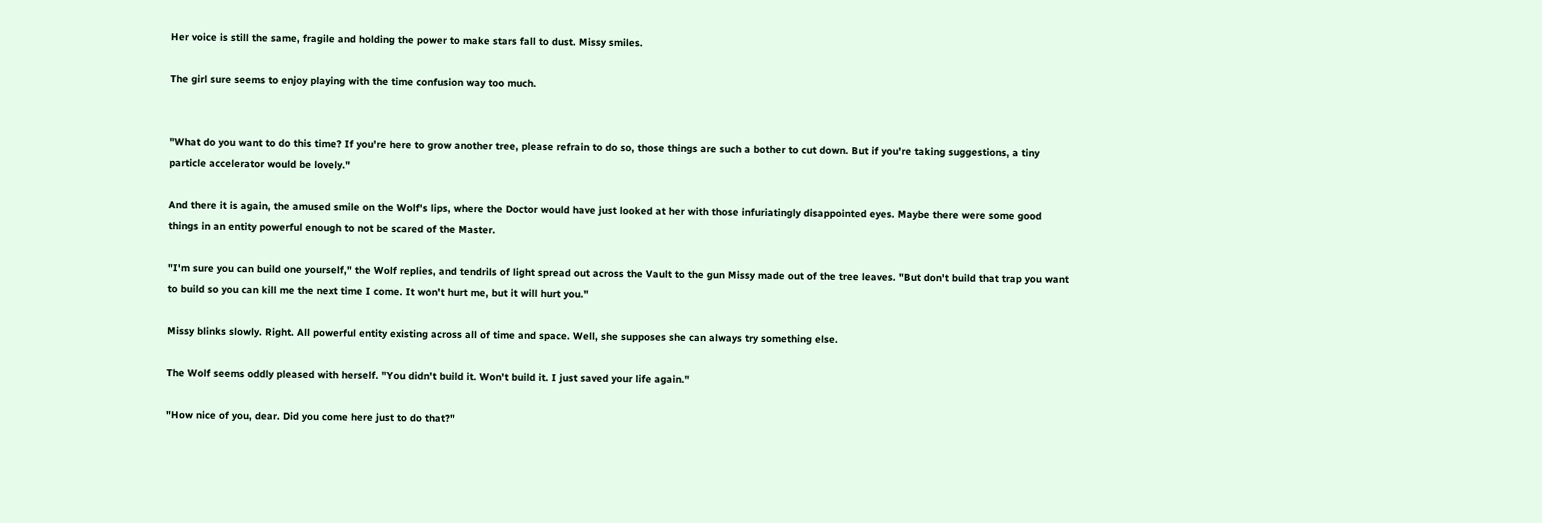Her voice is still the same, fragile and holding the power to make stars fall to dust. Missy smiles.

The girl sure seems to enjoy playing with the time confusion way too much.


"What do you want to do this time? If you're here to grow another tree, please refrain to do so, those things are such a bother to cut down. But if you're taking suggestions, a tiny particle accelerator would be lovely."

And there it is again, the amused smile on the Wolf's lips, where the Doctor would have just looked at her with those infuriatingly disappointed eyes. Maybe there were some good things in an entity powerful enough to not be scared of the Master.

"I'm sure you can build one yourself," the Wolf replies, and tendrils of light spread out across the Vault to the gun Missy made out of the tree leaves. "But don't build that trap you want to build so you can kill me the next time I come. It won't hurt me, but it will hurt you."

Missy blinks slowly. Right. All powerful entity existing across all of time and space. Well, she supposes she can always try something else.

The Wolf seems oddly pleased with herself. "You didn't build it. Won't build it. I just saved your life again."

"How nice of you, dear. Did you come here just to do that?"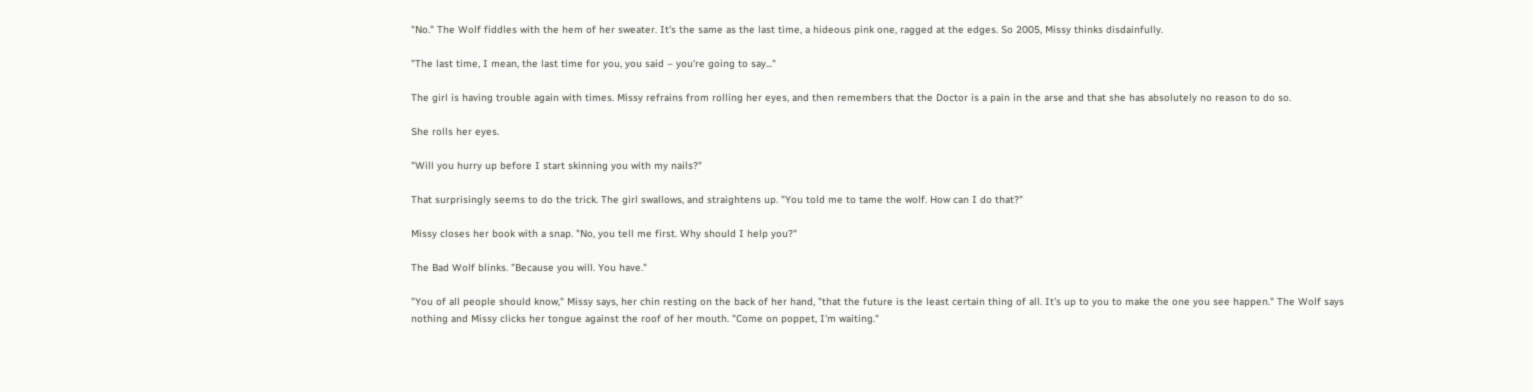"No." The Wolf fiddles with the hem of her sweater. It's the same as the last time, a hideous pink one, ragged at the edges. So 2005, Missy thinks disdainfully.

"The last time, I mean, the last time for you, you said – you're going to say..."

The girl is having trouble again with times. Missy refrains from rolling her eyes, and then remembers that the Doctor is a pain in the arse and that she has absolutely no reason to do so.

She rolls her eyes.

"Will you hurry up before I start skinning you with my nails?"

That surprisingly seems to do the trick. The girl swallows, and straightens up. "You told me to tame the wolf. How can I do that?"

Missy closes her book with a snap. "No, you tell me first. Why should I help you?"

The Bad Wolf blinks. "Because you will. You have."

"You of all people should know," Missy says, her chin resting on the back of her hand, "that the future is the least certain thing of all. It's up to you to make the one you see happen." The Wolf says nothing and Missy clicks her tongue against the roof of her mouth. "Come on poppet, I'm waiting."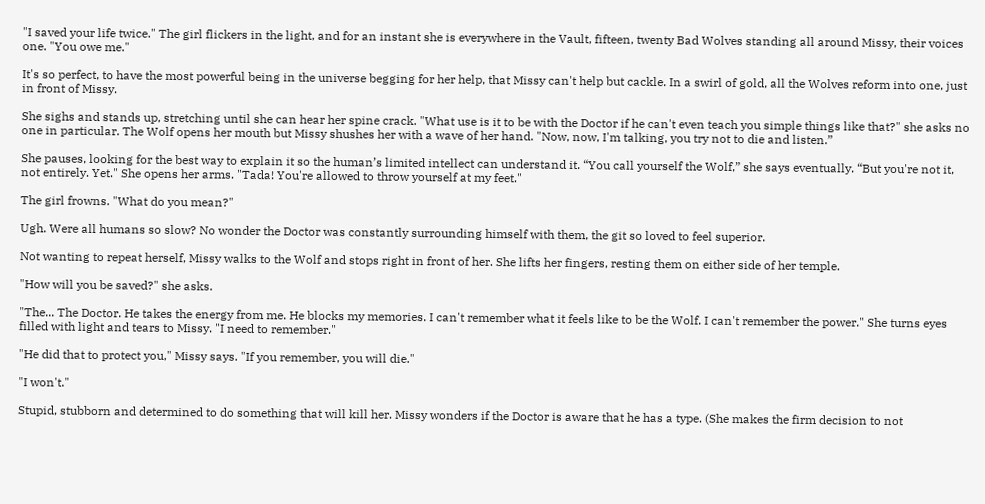"I saved your life twice." The girl flickers in the light, and for an instant she is everywhere in the Vault, fifteen, twenty Bad Wolves standing all around Missy, their voices one. "You owe me."

It's so perfect, to have the most powerful being in the universe begging for her help, that Missy can't help but cackle. In a swirl of gold, all the Wolves reform into one, just in front of Missy.

She sighs and stands up, stretching until she can hear her spine crack. "What use is it to be with the Doctor if he can't even teach you simple things like that?" she asks no one in particular. The Wolf opens her mouth but Missy shushes her with a wave of her hand. "Now, now, I'm talking, you try not to die and listen.”

She pauses, looking for the best way to explain it so the human’s limited intellect can understand it. “You call yourself the Wolf,” she says eventually. “But you're not it, not entirely. Yet." She opens her arms. "Tada! You're allowed to throw yourself at my feet."

The girl frowns. "What do you mean?"

Ugh. Were all humans so slow? No wonder the Doctor was constantly surrounding himself with them, the git so loved to feel superior.

Not wanting to repeat herself, Missy walks to the Wolf and stops right in front of her. She lifts her fingers, resting them on either side of her temple.

"How will you be saved?" she asks.

"The... The Doctor. He takes the energy from me. He blocks my memories. I can't remember what it feels like to be the Wolf. I can't remember the power." She turns eyes filled with light and tears to Missy. "I need to remember."

"He did that to protect you," Missy says. "If you remember, you will die."

"I won't."

Stupid, stubborn and determined to do something that will kill her. Missy wonders if the Doctor is aware that he has a type. (She makes the firm decision to not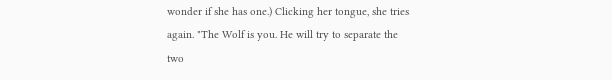wonder if she has one.) Clicking her tongue, she tries again. "The Wolf is you. He will try to separate the two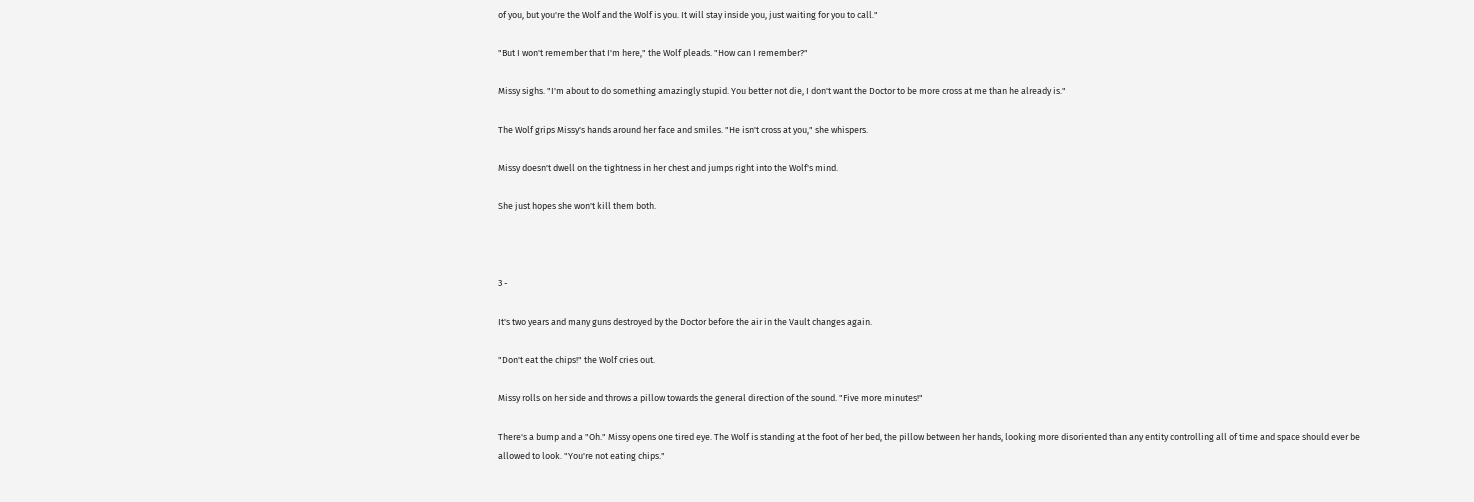of you, but you're the Wolf and the Wolf is you. It will stay inside you, just waiting for you to call."

"But I won't remember that I'm here," the Wolf pleads. "How can I remember?"

Missy sighs. "I'm about to do something amazingly stupid. You better not die, I don't want the Doctor to be more cross at me than he already is."

The Wolf grips Missy's hands around her face and smiles. "He isn't cross at you," she whispers.

Missy doesn't dwell on the tightness in her chest and jumps right into the Wolf's mind.

She just hopes she won't kill them both.



3 -

It's two years and many guns destroyed by the Doctor before the air in the Vault changes again.

"Don't eat the chips!" the Wolf cries out.

Missy rolls on her side and throws a pillow towards the general direction of the sound. "Five more minutes!"

There's a bump and a "Oh." Missy opens one tired eye. The Wolf is standing at the foot of her bed, the pillow between her hands, looking more disoriented than any entity controlling all of time and space should ever be allowed to look. "You're not eating chips."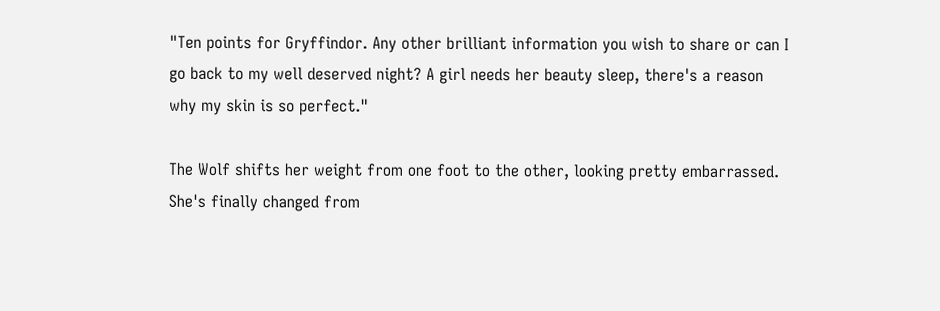"Ten points for Gryffindor. Any other brilliant information you wish to share or can I go back to my well deserved night? A girl needs her beauty sleep, there's a reason why my skin is so perfect."

The Wolf shifts her weight from one foot to the other, looking pretty embarrassed. She's finally changed from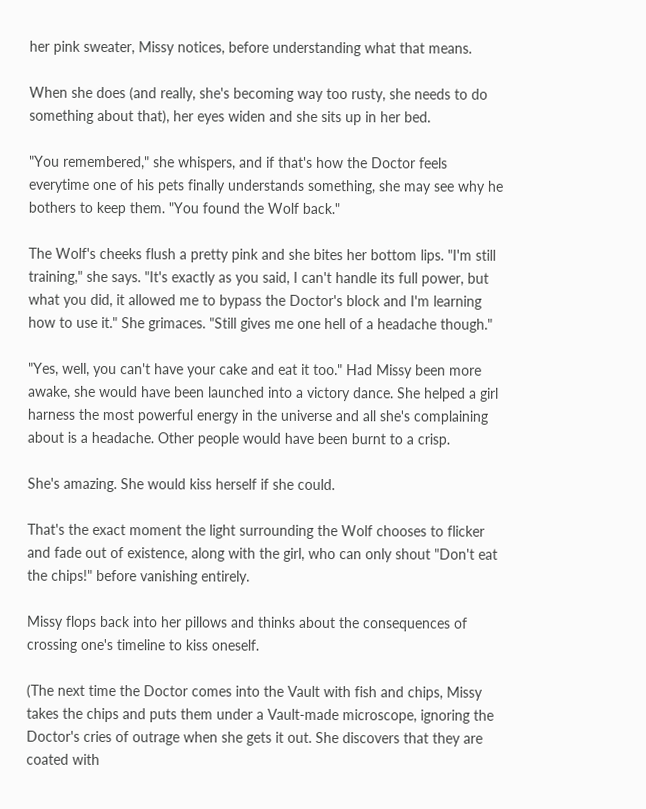her pink sweater, Missy notices, before understanding what that means.

When she does (and really, she's becoming way too rusty, she needs to do something about that), her eyes widen and she sits up in her bed.

"You remembered," she whispers, and if that's how the Doctor feels everytime one of his pets finally understands something, she may see why he bothers to keep them. "You found the Wolf back."

The Wolf's cheeks flush a pretty pink and she bites her bottom lips. "I'm still training," she says. "It's exactly as you said, I can't handle its full power, but what you did, it allowed me to bypass the Doctor's block and I'm learning how to use it." She grimaces. "Still gives me one hell of a headache though."

"Yes, well, you can't have your cake and eat it too." Had Missy been more awake, she would have been launched into a victory dance. She helped a girl harness the most powerful energy in the universe and all she's complaining about is a headache. Other people would have been burnt to a crisp.

She's amazing. She would kiss herself if she could.

That's the exact moment the light surrounding the Wolf chooses to flicker and fade out of existence, along with the girl, who can only shout "Don't eat the chips!" before vanishing entirely.

Missy flops back into her pillows and thinks about the consequences of crossing one's timeline to kiss oneself.

(The next time the Doctor comes into the Vault with fish and chips, Missy takes the chips and puts them under a Vault-made microscope, ignoring the Doctor's cries of outrage when she gets it out. She discovers that they are coated with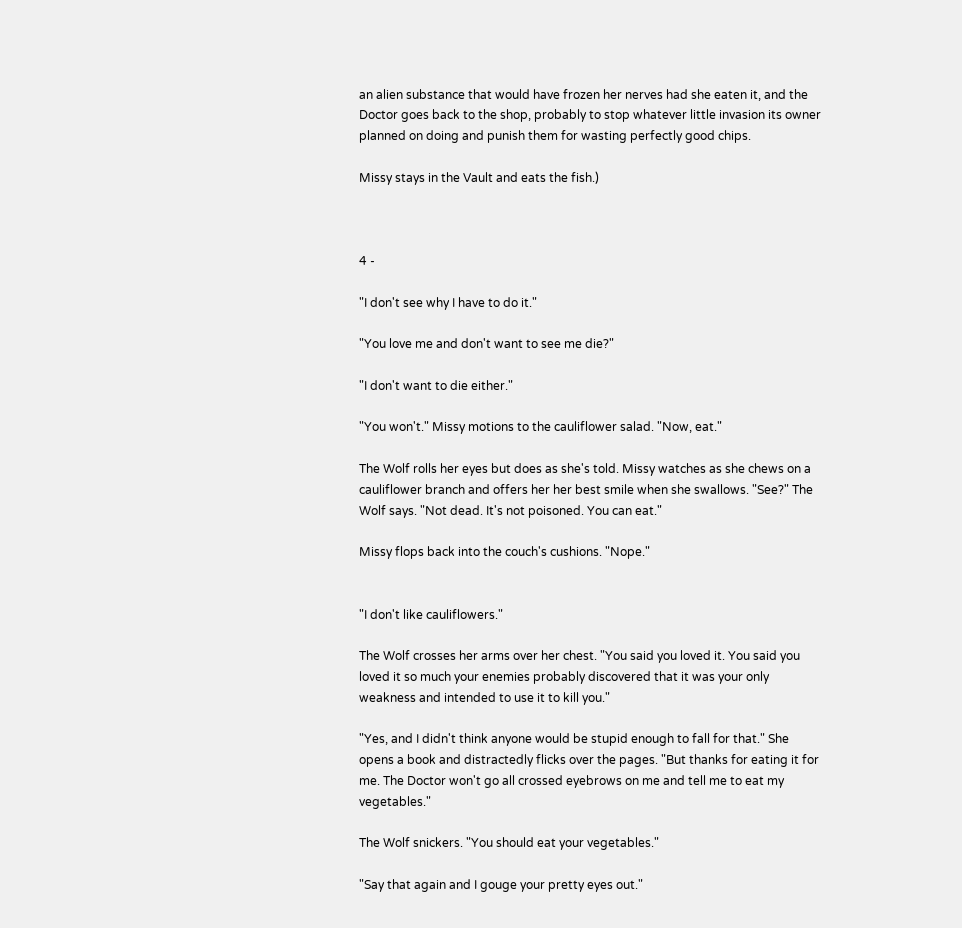an alien substance that would have frozen her nerves had she eaten it, and the Doctor goes back to the shop, probably to stop whatever little invasion its owner planned on doing and punish them for wasting perfectly good chips.

Missy stays in the Vault and eats the fish.)



4 -

"I don't see why I have to do it."

"You love me and don't want to see me die?"

"I don't want to die either."

"You won't." Missy motions to the cauliflower salad. "Now, eat."

The Wolf rolls her eyes but does as she's told. Missy watches as she chews on a cauliflower branch and offers her her best smile when she swallows. "See?" The Wolf says. "Not dead. It's not poisoned. You can eat."

Missy flops back into the couch's cushions. "Nope."


"I don't like cauliflowers."

The Wolf crosses her arms over her chest. "You said you loved it. You said you loved it so much your enemies probably discovered that it was your only weakness and intended to use it to kill you."

"Yes, and I didn't think anyone would be stupid enough to fall for that." She opens a book and distractedly flicks over the pages. "But thanks for eating it for me. The Doctor won't go all crossed eyebrows on me and tell me to eat my vegetables."

The Wolf snickers. "You should eat your vegetables."

"Say that again and I gouge your pretty eyes out."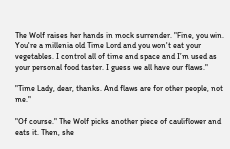The Wolf raises her hands in mock surrender. "Fine, you win. You're a millenia old Time Lord and you won't eat your vegetables. I control all of time and space and I’m used as your personal food taster. I guess we all have our flaws."

"Time Lady, dear, thanks. And flaws are for other people, not me."

"Of course." The Wolf picks another piece of cauliflower and eats it. Then, she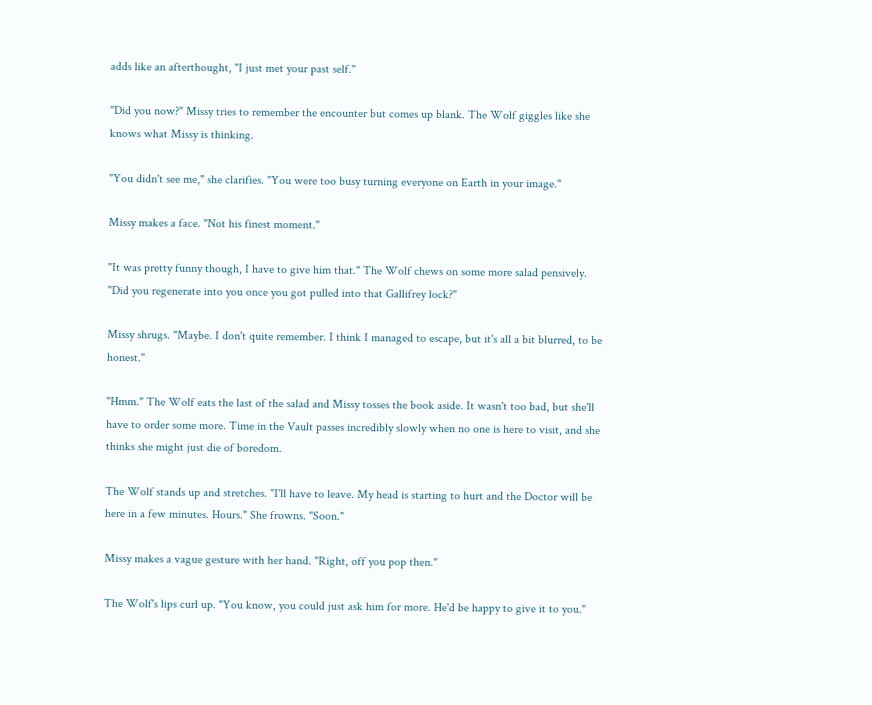adds like an afterthought, "I just met your past self."

"Did you now?" Missy tries to remember the encounter but comes up blank. The Wolf giggles like she knows what Missy is thinking.

"You didn't see me," she clarifies. "You were too busy turning everyone on Earth in your image."

Missy makes a face. "Not his finest moment."

"It was pretty funny though, I have to give him that." The Wolf chews on some more salad pensively. "Did you regenerate into you once you got pulled into that Gallifrey lock?"

Missy shrugs. "Maybe. I don't quite remember. I think I managed to escape, but it's all a bit blurred, to be honest."

"Hmm." The Wolf eats the last of the salad and Missy tosses the book aside. It wasn't too bad, but she'll have to order some more. Time in the Vault passes incredibly slowly when no one is here to visit, and she thinks she might just die of boredom.

The Wolf stands up and stretches. "I'll have to leave. My head is starting to hurt and the Doctor will be here in a few minutes. Hours." She frowns. "Soon."

Missy makes a vague gesture with her hand. "Right, off you pop then."

The Wolf's lips curl up. "You know, you could just ask him for more. He'd be happy to give it to you."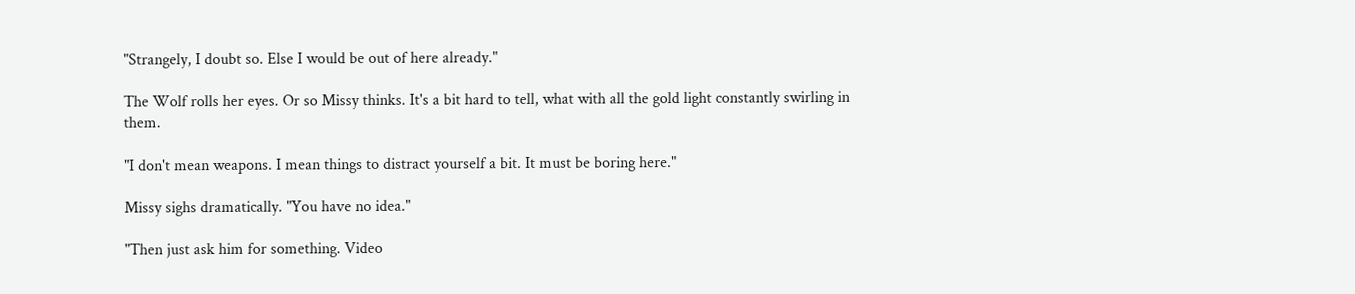"Strangely, I doubt so. Else I would be out of here already."

The Wolf rolls her eyes. Or so Missy thinks. It's a bit hard to tell, what with all the gold light constantly swirling in them.

"I don't mean weapons. I mean things to distract yourself a bit. It must be boring here."

Missy sighs dramatically. "You have no idea."

"Then just ask him for something. Video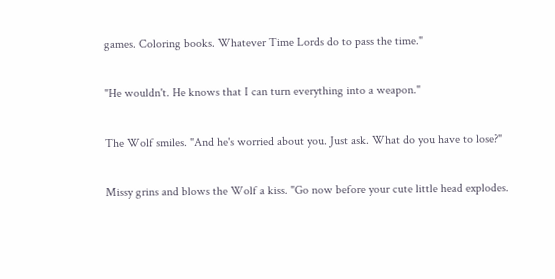games. Coloring books. Whatever Time Lords do to pass the time."

"He wouldn't. He knows that I can turn everything into a weapon."

The Wolf smiles. "And he's worried about you. Just ask. What do you have to lose?"

Missy grins and blows the Wolf a kiss. "Go now before your cute little head explodes.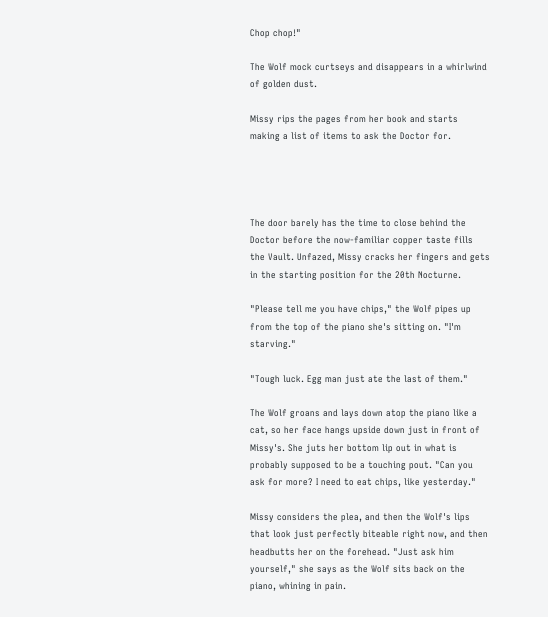Chop chop!"

The Wolf mock curtseys and disappears in a whirlwind of golden dust.

Missy rips the pages from her book and starts making a list of items to ask the Doctor for.




The door barely has the time to close behind the Doctor before the now-familiar copper taste fills the Vault. Unfazed, Missy cracks her fingers and gets in the starting position for the 20th Nocturne.

"Please tell me you have chips," the Wolf pipes up from the top of the piano she's sitting on. "I'm starving."

"Tough luck. Egg man just ate the last of them."

The Wolf groans and lays down atop the piano like a cat, so her face hangs upside down just in front of Missy's. She juts her bottom lip out in what is probably supposed to be a touching pout. "Can you ask for more? I need to eat chips, like yesterday."

Missy considers the plea, and then the Wolf's lips that look just perfectly biteable right now, and then headbutts her on the forehead. "Just ask him yourself," she says as the Wolf sits back on the piano, whining in pain.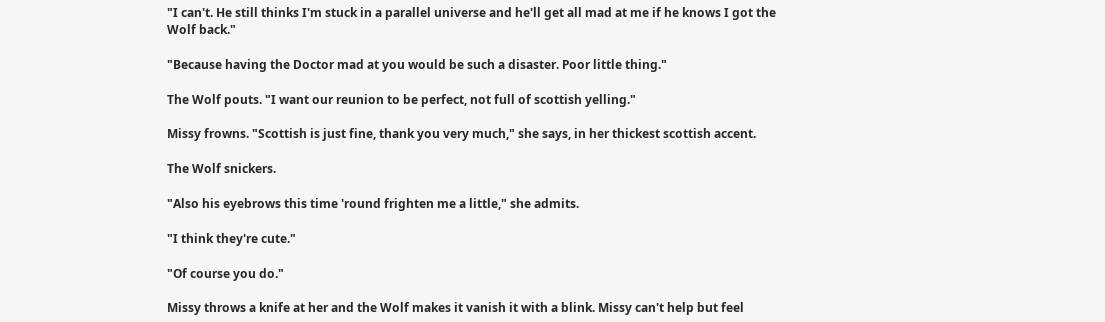"I can't. He still thinks I'm stuck in a parallel universe and he'll get all mad at me if he knows I got the Wolf back."

"Because having the Doctor mad at you would be such a disaster. Poor little thing."

The Wolf pouts. "I want our reunion to be perfect, not full of scottish yelling."

Missy frowns. "Scottish is just fine, thank you very much," she says, in her thickest scottish accent.

The Wolf snickers.

"Also his eyebrows this time 'round frighten me a little," she admits.

"I think they're cute."

"Of course you do."

Missy throws a knife at her and the Wolf makes it vanish it with a blink. Missy can't help but feel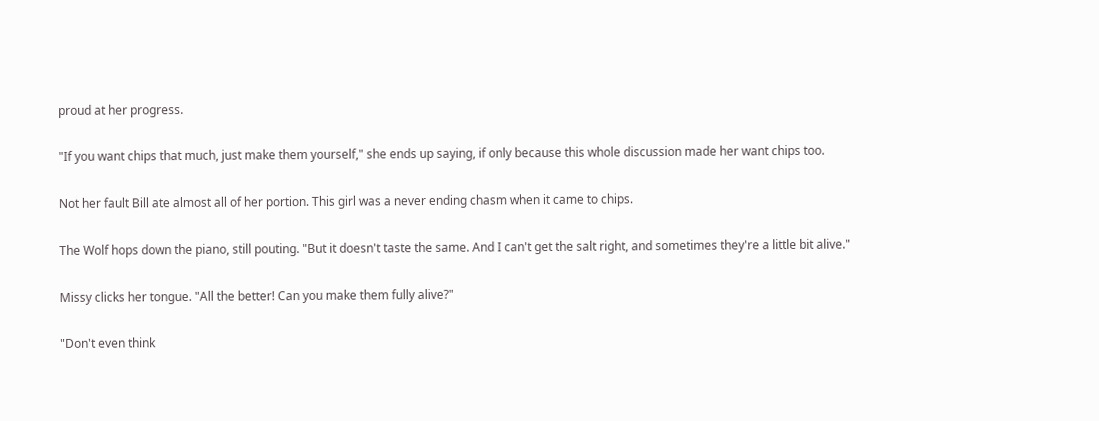proud at her progress.

"If you want chips that much, just make them yourself," she ends up saying, if only because this whole discussion made her want chips too.

Not her fault Bill ate almost all of her portion. This girl was a never ending chasm when it came to chips.

The Wolf hops down the piano, still pouting. "But it doesn't taste the same. And I can't get the salt right, and sometimes they're a little bit alive."

Missy clicks her tongue. "All the better! Can you make them fully alive?"

"Don't even think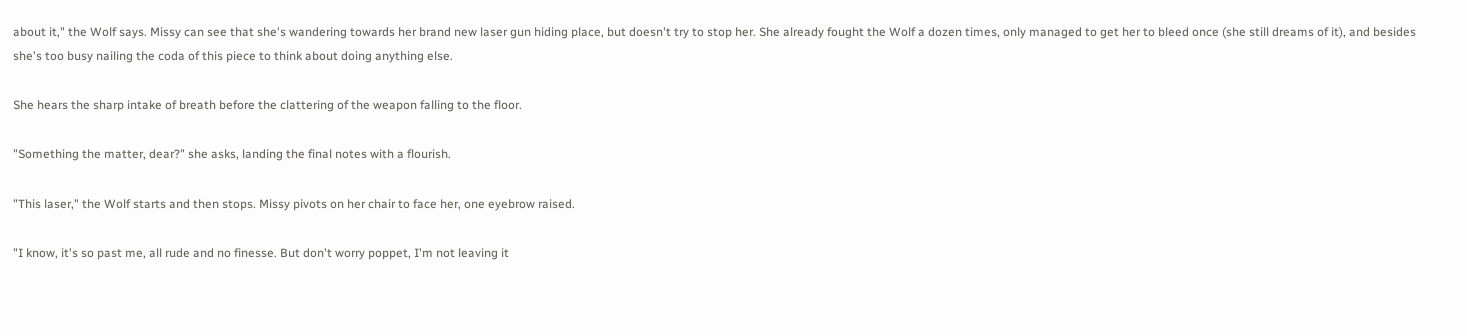about it," the Wolf says. Missy can see that she's wandering towards her brand new laser gun hiding place, but doesn't try to stop her. She already fought the Wolf a dozen times, only managed to get her to bleed once (she still dreams of it), and besides she's too busy nailing the coda of this piece to think about doing anything else.

She hears the sharp intake of breath before the clattering of the weapon falling to the floor.

"Something the matter, dear?" she asks, landing the final notes with a flourish.

"This laser," the Wolf starts and then stops. Missy pivots on her chair to face her, one eyebrow raised.

"I know, it's so past me, all rude and no finesse. But don't worry poppet, I'm not leaving it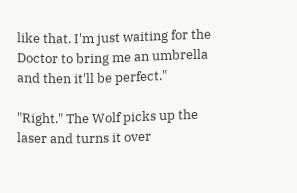like that. I'm just waiting for the Doctor to bring me an umbrella and then it'll be perfect."

"Right." The Wolf picks up the laser and turns it over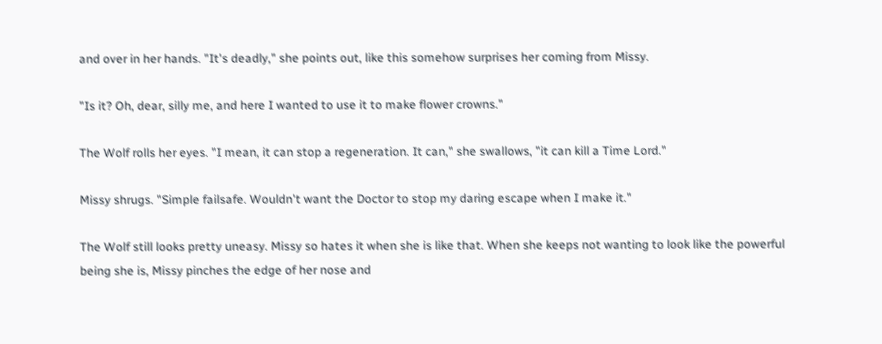and over in her hands. "It's deadly," she points out, like this somehow surprises her coming from Missy.

"Is it? Oh, dear, silly me, and here I wanted to use it to make flower crowns."

The Wolf rolls her eyes. "I mean, it can stop a regeneration. It can," she swallows, "it can kill a Time Lord."

Missy shrugs. "Simple failsafe. Wouldn't want the Doctor to stop my daring escape when I make it."

The Wolf still looks pretty uneasy. Missy so hates it when she is like that. When she keeps not wanting to look like the powerful being she is, Missy pinches the edge of her nose and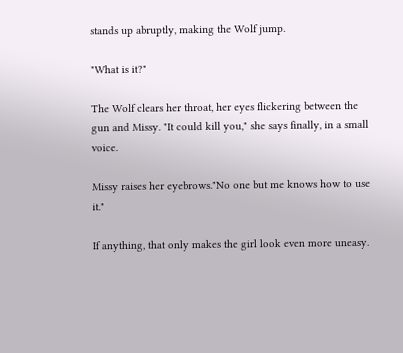stands up abruptly, making the Wolf jump.

"What is it?"

The Wolf clears her throat, her eyes flickering between the gun and Missy. "It could kill you," she says finally, in a small voice.

Missy raises her eyebrows."No one but me knows how to use it."

If anything, that only makes the girl look even more uneasy.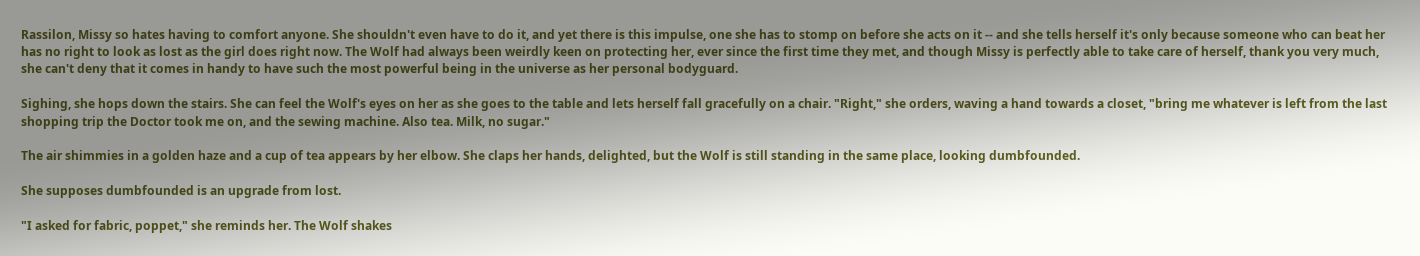Rassilon, Missy so hates having to comfort anyone. She shouldn't even have to do it, and yet there is this impulse, one she has to stomp on before she acts on it -- and she tells herself it's only because someone who can beat her has no right to look as lost as the girl does right now. The Wolf had always been weirdly keen on protecting her, ever since the first time they met, and though Missy is perfectly able to take care of herself, thank you very much, she can't deny that it comes in handy to have such the most powerful being in the universe as her personal bodyguard.

Sighing, she hops down the stairs. She can feel the Wolf's eyes on her as she goes to the table and lets herself fall gracefully on a chair. "Right," she orders, waving a hand towards a closet, "bring me whatever is left from the last shopping trip the Doctor took me on, and the sewing machine. Also tea. Milk, no sugar."

The air shimmies in a golden haze and a cup of tea appears by her elbow. She claps her hands, delighted, but the Wolf is still standing in the same place, looking dumbfounded.

She supposes dumbfounded is an upgrade from lost.

"I asked for fabric, poppet," she reminds her. The Wolf shakes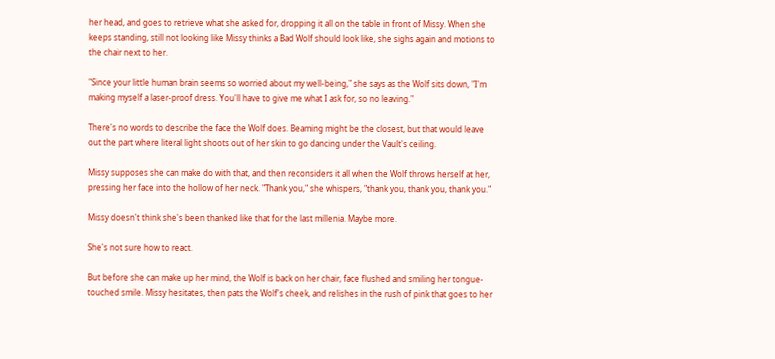her head, and goes to retrieve what she asked for, dropping it all on the table in front of Missy. When she keeps standing, still not looking like Missy thinks a Bad Wolf should look like, she sighs again and motions to the chair next to her.

"Since your little human brain seems so worried about my well-being," she says as the Wolf sits down, "I'm making myself a laser-proof dress. You'll have to give me what I ask for, so no leaving."

There's no words to describe the face the Wolf does. Beaming might be the closest, but that would leave out the part where literal light shoots out of her skin to go dancing under the Vault's ceiling.

Missy supposes she can make do with that, and then reconsiders it all when the Wolf throws herself at her, pressing her face into the hollow of her neck. "Thank you," she whispers, "thank you, thank you, thank you."

Missy doesn't think she's been thanked like that for the last millenia. Maybe more.

She's not sure how to react.

But before she can make up her mind, the Wolf is back on her chair, face flushed and smiling her tongue-touched smile. Missy hesitates, then pats the Wolf's cheek, and relishes in the rush of pink that goes to her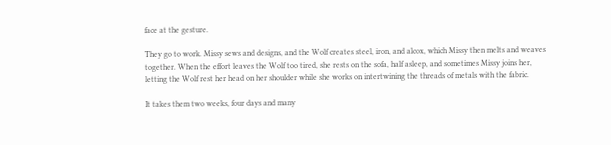face at the gesture.

They go to work. Missy sews and designs, and the Wolf creates steel, iron, and alcox, which Missy then melts and weaves together. When the effort leaves the Wolf too tired, she rests on the sofa, half asleep, and sometimes Missy joins her, letting the Wolf rest her head on her shoulder while she works on intertwining the threads of metals with the fabric.

It takes them two weeks, four days and many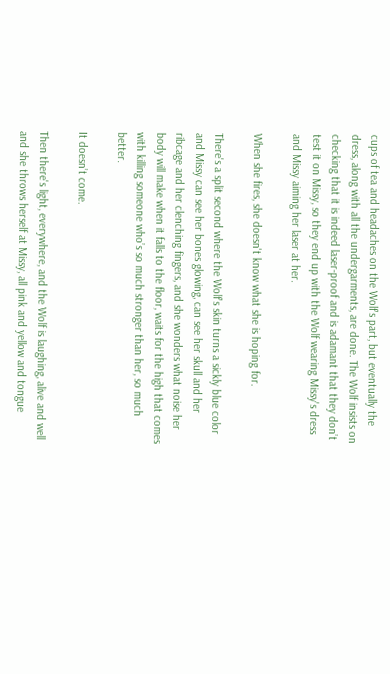cups of tea and headaches on the Wolf's part, but eventually the dress, along with all the undergarments, are done. The Wolf insists on checking that it is indeed laser-proof and is adamant that they don’t test it on Missy, so they end up with the Wolf wearing Missy's dress and Missy aiming her laser at her.

When she fires, she doesn't know what she is hoping for.

There's a split second where the Wolf's skin turns a sickly blue color and Missy can see her bones glowing, can see her skull and her ribcage and her clenching fingers, and she wonders what noise her body will make when it falls to the floor, waits for the high that comes with killing someone who’s so much stronger than her, so much better.

It doesn’t come.

Then there's light, everywhere, and the Wolf is laughing, alive and well and she throws herself at Missy, all pink and yellow and tongue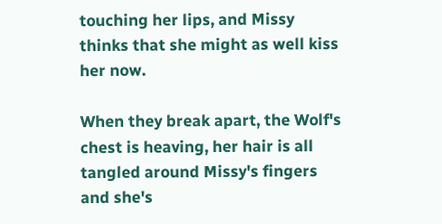touching her lips, and Missy thinks that she might as well kiss her now.

When they break apart, the Wolf's chest is heaving, her hair is all tangled around Missy's fingers and she's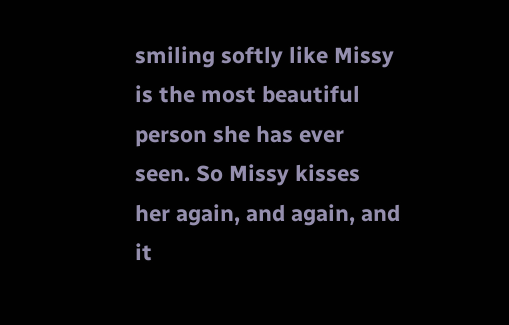smiling softly like Missy is the most beautiful person she has ever seen. So Missy kisses her again, and again, and it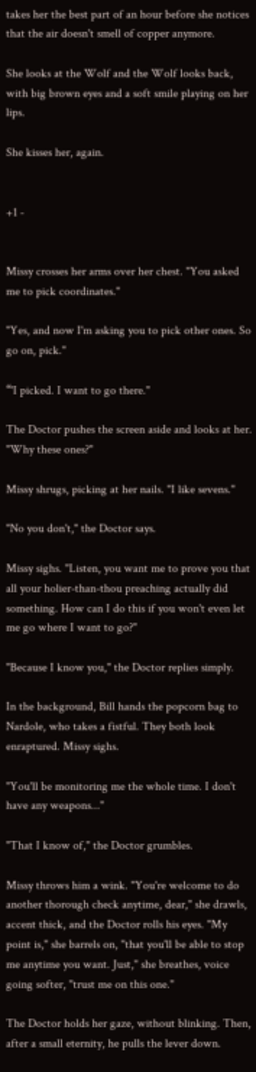takes her the best part of an hour before she notices that the air doesn't smell of copper anymore.

She looks at the Wolf and the Wolf looks back, with big brown eyes and a soft smile playing on her lips.

She kisses her, again.


+1 -


Missy crosses her arms over her chest. "You asked me to pick coordinates."

"Yes, and now I'm asking you to pick other ones. So go on, pick."

“'I picked. I want to go there."

The Doctor pushes the screen aside and looks at her. "Why these ones?"

Missy shrugs, picking at her nails. "I like sevens."

"No you don't," the Doctor says.

Missy sighs. "Listen, you want me to prove you that all your holier-than-thou preaching actually did something. How can I do this if you won't even let me go where I want to go?"

"Because I know you," the Doctor replies simply.

In the background, Bill hands the popcorn bag to Nardole, who takes a fistful. They both look enraptured. Missy sighs.

"You'll be monitoring me the whole time. I don't have any weapons..."

"That I know of," the Doctor grumbles.

Missy throws him a wink. "You're welcome to do another thorough check anytime, dear," she drawls, accent thick, and the Doctor rolls his eyes. "My point is," she barrels on, "that you'll be able to stop me anytime you want. Just," she breathes, voice going softer, "trust me on this one."

The Doctor holds her gaze, without blinking. Then, after a small eternity, he pulls the lever down.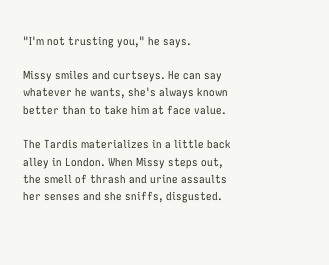"I'm not trusting you," he says.

Missy smiles and curtseys. He can say whatever he wants, she's always known better than to take him at face value.

The Tardis materializes in a little back alley in London. When Missy steps out, the smell of thrash and urine assaults her senses and she sniffs, disgusted.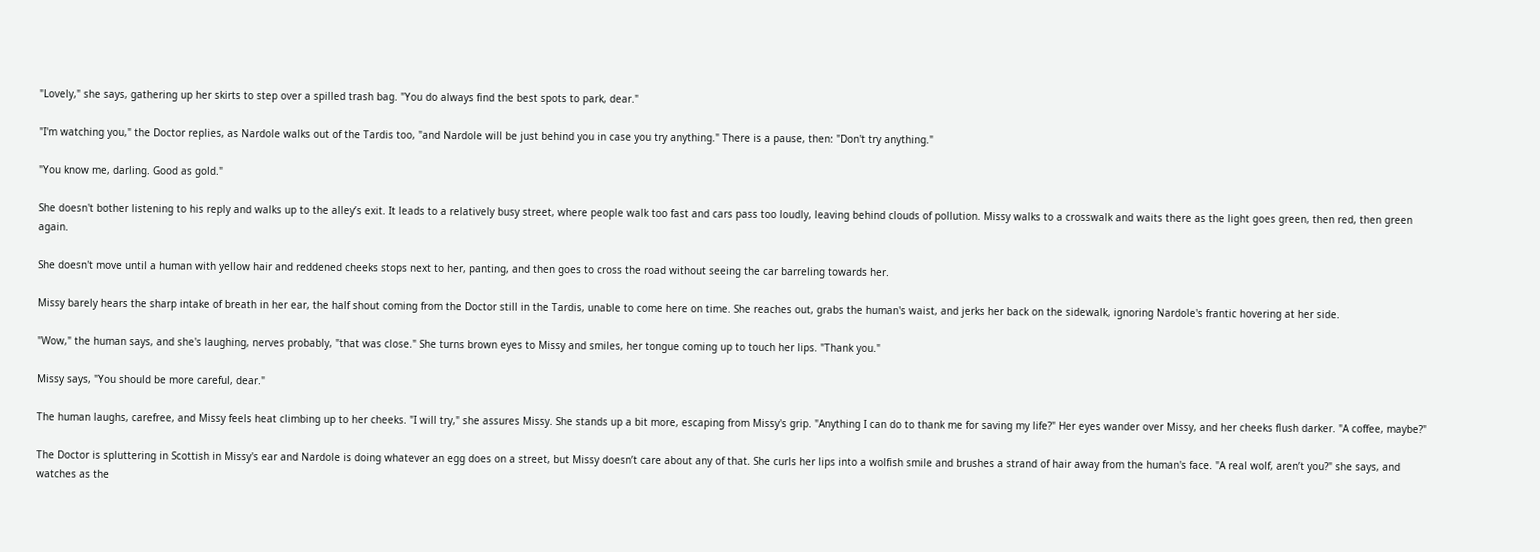"Lovely," she says, gathering up her skirts to step over a spilled trash bag. "You do always find the best spots to park, dear."

"I'm watching you," the Doctor replies, as Nardole walks out of the Tardis too, "and Nardole will be just behind you in case you try anything." There is a pause, then: "Don't try anything."

"You know me, darling. Good as gold."

She doesn't bother listening to his reply and walks up to the alley’s exit. It leads to a relatively busy street, where people walk too fast and cars pass too loudly, leaving behind clouds of pollution. Missy walks to a crosswalk and waits there as the light goes green, then red, then green again.

She doesn't move until a human with yellow hair and reddened cheeks stops next to her, panting, and then goes to cross the road without seeing the car barreling towards her.

Missy barely hears the sharp intake of breath in her ear, the half shout coming from the Doctor still in the Tardis, unable to come here on time. She reaches out, grabs the human's waist, and jerks her back on the sidewalk, ignoring Nardole's frantic hovering at her side.

"Wow," the human says, and she's laughing, nerves probably, "that was close." She turns brown eyes to Missy and smiles, her tongue coming up to touch her lips. "Thank you."

Missy says, "You should be more careful, dear."

The human laughs, carefree, and Missy feels heat climbing up to her cheeks. "I will try," she assures Missy. She stands up a bit more, escaping from Missy's grip. "Anything I can do to thank me for saving my life?" Her eyes wander over Missy, and her cheeks flush darker. "A coffee, maybe?"

The Doctor is spluttering in Scottish in Missy's ear and Nardole is doing whatever an egg does on a street, but Missy doesn’t care about any of that. She curls her lips into a wolfish smile and brushes a strand of hair away from the human's face. "A real wolf, aren’t you?" she says, and watches as the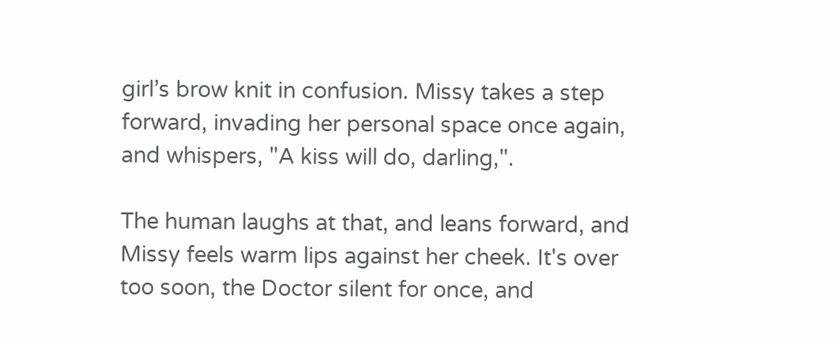girl’s brow knit in confusion. Missy takes a step forward, invading her personal space once again, and whispers, "A kiss will do, darling,".

The human laughs at that, and leans forward, and Missy feels warm lips against her cheek. It's over too soon, the Doctor silent for once, and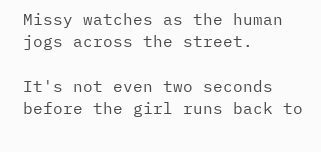Missy watches as the human jogs across the street.

It's not even two seconds before the girl runs back to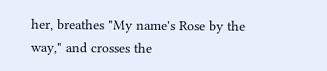her, breathes "My name's Rose by the way," and crosses the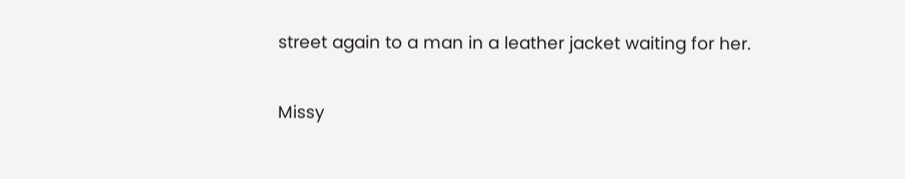street again to a man in a leather jacket waiting for her.

Missy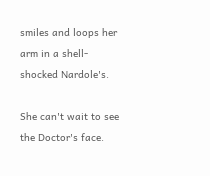smiles and loops her arm in a shell-shocked Nardole's.

She can't wait to see the Doctor's face.